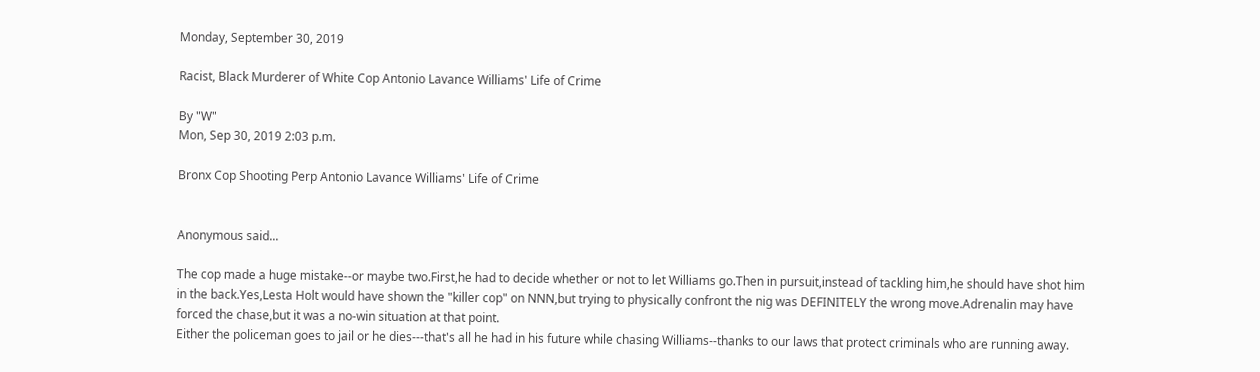Monday, September 30, 2019

Racist, Black Murderer of White Cop Antonio Lavance Williams' Life of Crime

By "W"
Mon, Sep 30, 2019 2:03 p.m.

Bronx Cop Shooting Perp Antonio Lavance Williams' Life of Crime


Anonymous said...

The cop made a huge mistake--or maybe two.First,he had to decide whether or not to let Williams go.Then in pursuit,instead of tackling him,he should have shot him in the back.Yes,Lesta Holt would have shown the "killer cop" on NNN,but trying to physically confront the nig was DEFINITELY the wrong move.Adrenalin may have forced the chase,but it was a no-win situation at that point.
Either the policeman goes to jail or he dies---that's all he had in his future while chasing Williams--thanks to our laws that protect criminals who are running away.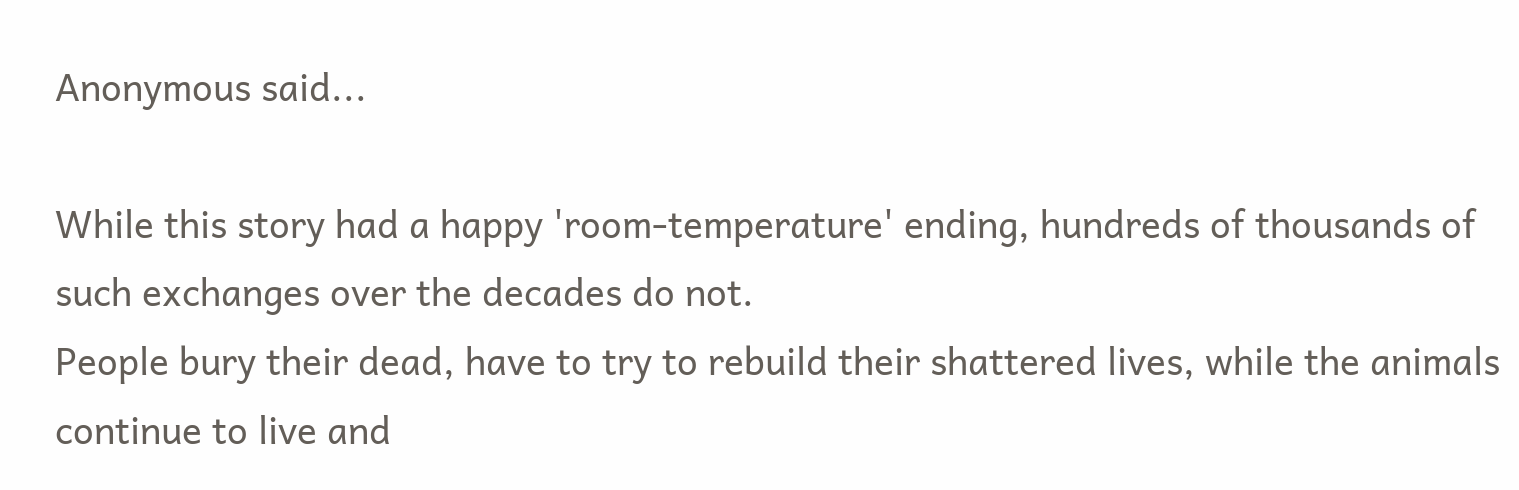Anonymous said...

While this story had a happy 'room-temperature' ending, hundreds of thousands of such exchanges over the decades do not.
People bury their dead, have to try to rebuild their shattered lives, while the animals continue to live and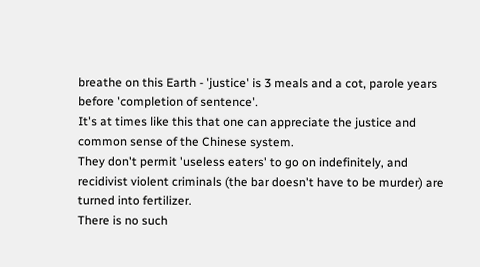breathe on this Earth - 'justice' is 3 meals and a cot, parole years before 'completion of sentence'.
It's at times like this that one can appreciate the justice and common sense of the Chinese system.
They don't permit 'useless eaters' to go on indefinitely, and recidivist violent criminals (the bar doesn't have to be murder) are turned into fertilizer.
There is no such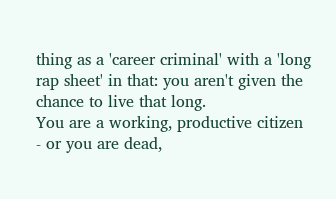thing as a 'career criminal' with a 'long rap sheet' in that: you aren't given the chance to live that long.
You are a working, productive citizen - or you are dead,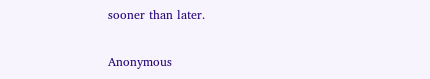sooner than later.

Anonymous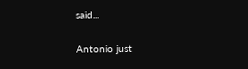said...

Antonio just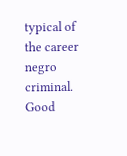typical of the career negro criminal. Good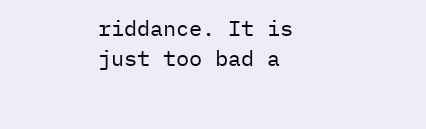riddance. It is just too bad a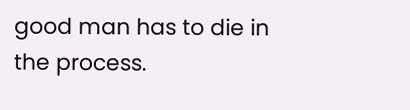good man has to die in the process.